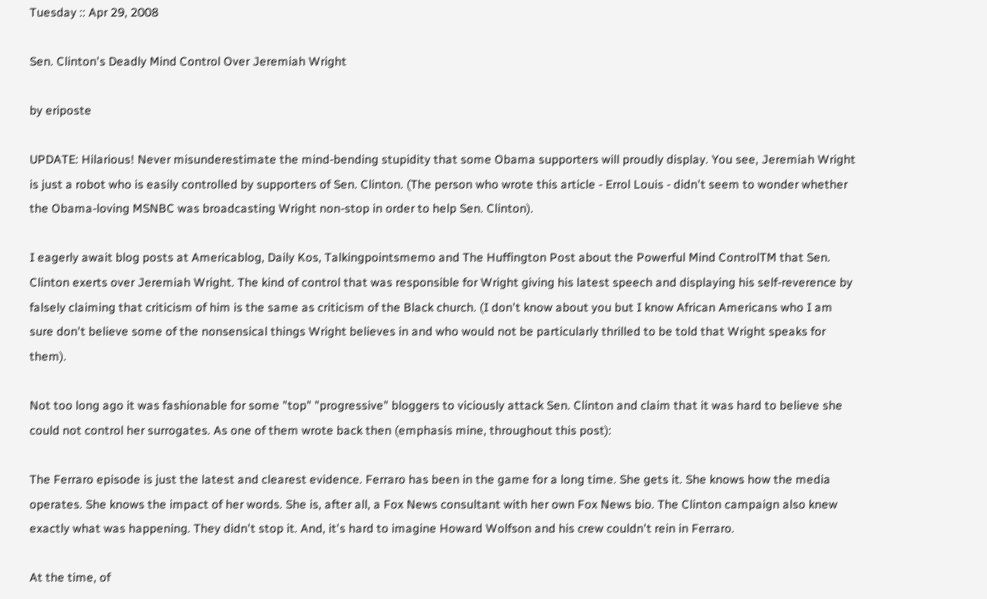Tuesday :: Apr 29, 2008

Sen. Clinton's Deadly Mind Control Over Jeremiah Wright

by eriposte

UPDATE: Hilarious! Never misunderestimate the mind-bending stupidity that some Obama supporters will proudly display. You see, Jeremiah Wright is just a robot who is easily controlled by supporters of Sen. Clinton. (The person who wrote this article - Errol Louis - didn't seem to wonder whether the Obama-loving MSNBC was broadcasting Wright non-stop in order to help Sen. Clinton).

I eagerly await blog posts at Americablog, Daily Kos, Talkingpointsmemo and The Huffington Post about the Powerful Mind ControlTM that Sen. Clinton exerts over Jeremiah Wright. The kind of control that was responsible for Wright giving his latest speech and displaying his self-reverence by falsely claiming that criticism of him is the same as criticism of the Black church. (I don't know about you but I know African Americans who I am sure don't believe some of the nonsensical things Wright believes in and who would not be particularly thrilled to be told that Wright speaks for them).

Not too long ago it was fashionable for some "top" "progressive" bloggers to viciously attack Sen. Clinton and claim that it was hard to believe she could not control her surrogates. As one of them wrote back then (emphasis mine, throughout this post):

The Ferraro episode is just the latest and clearest evidence. Ferraro has been in the game for a long time. She gets it. She knows how the media operates. She knows the impact of her words. She is, after all, a Fox News consultant with her own Fox News bio. The Clinton campaign also knew exactly what was happening. They didn't stop it. And, it's hard to imagine Howard Wolfson and his crew couldn't rein in Ferraro.

At the time, of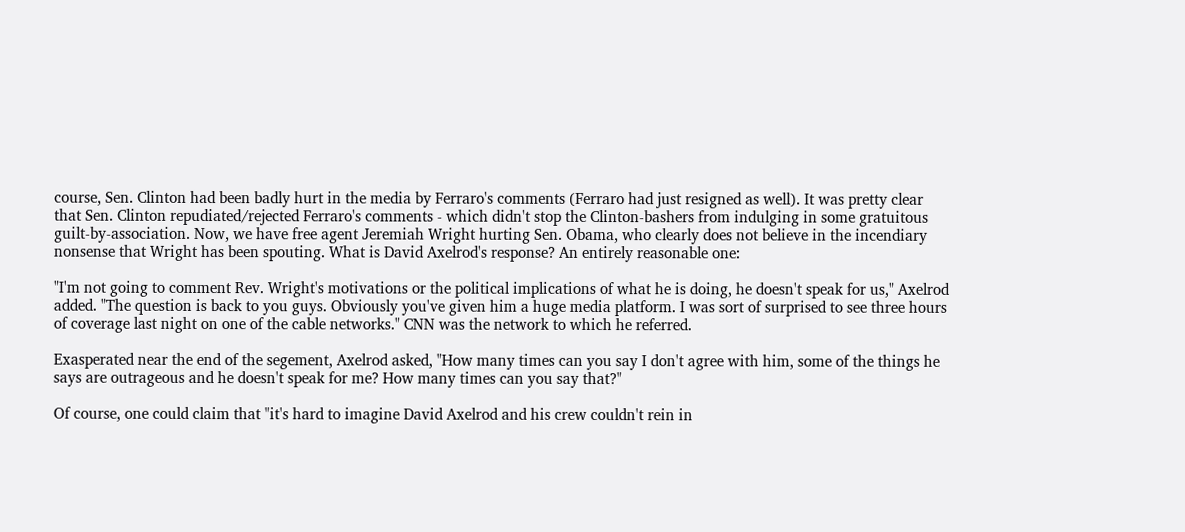course, Sen. Clinton had been badly hurt in the media by Ferraro's comments (Ferraro had just resigned as well). It was pretty clear that Sen. Clinton repudiated/rejected Ferraro's comments - which didn't stop the Clinton-bashers from indulging in some gratuitous guilt-by-association. Now, we have free agent Jeremiah Wright hurting Sen. Obama, who clearly does not believe in the incendiary nonsense that Wright has been spouting. What is David Axelrod's response? An entirely reasonable one:

"I'm not going to comment Rev. Wright's motivations or the political implications of what he is doing, he doesn't speak for us," Axelrod added. "The question is back to you guys. Obviously you've given him a huge media platform. I was sort of surprised to see three hours of coverage last night on one of the cable networks." CNN was the network to which he referred.

Exasperated near the end of the segement, Axelrod asked, "How many times can you say I don't agree with him, some of the things he says are outrageous and he doesn't speak for me? How many times can you say that?"

Of course, one could claim that "it's hard to imagine David Axelrod and his crew couldn't rein in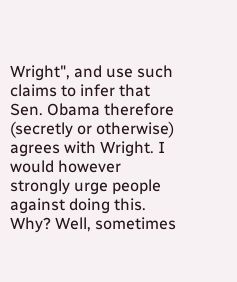Wright", and use such claims to infer that Sen. Obama therefore (secretly or otherwise) agrees with Wright. I would however strongly urge people against doing this. Why? Well, sometimes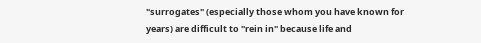"surrogates" (especially those whom you have known for years) are difficult to "rein in" because life and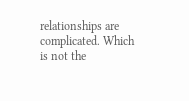relationships are complicated. Which is not the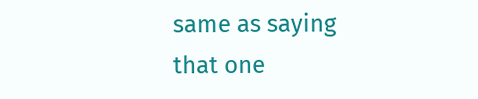same as saying that one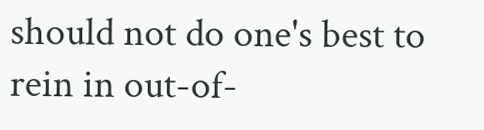should not do one's best to rein in out-of-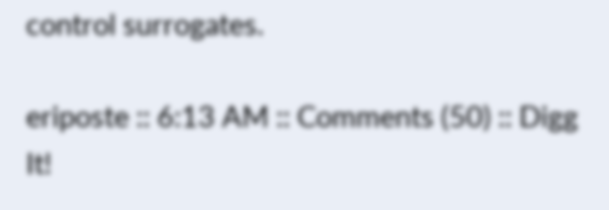control surrogates.

eriposte :: 6:13 AM :: Comments (50) :: Digg It!